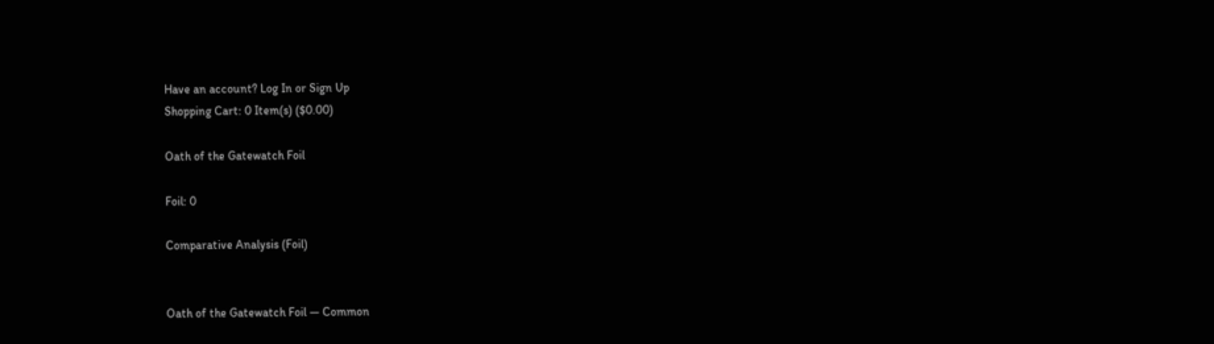Have an account? Log In or Sign Up
Shopping Cart: 0 Item(s) ($0.00)

Oath of the Gatewatch Foil

Foil: 0

Comparative Analysis (Foil)


Oath of the Gatewatch Foil — Common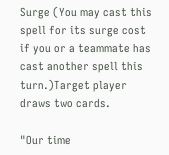Surge (You may cast this spell for its surge cost if you or a teammate has cast another spell this turn.)Target player draws two cards.

"Our time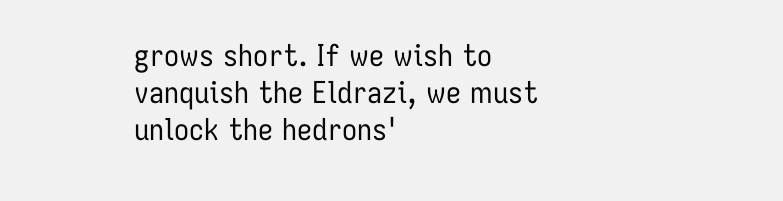grows short. If we wish to vanquish the Eldrazi, we must unlock the hedrons'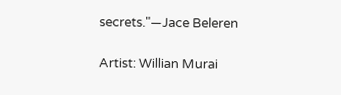secrets."—Jace Beleren

Artist: Willian Murai